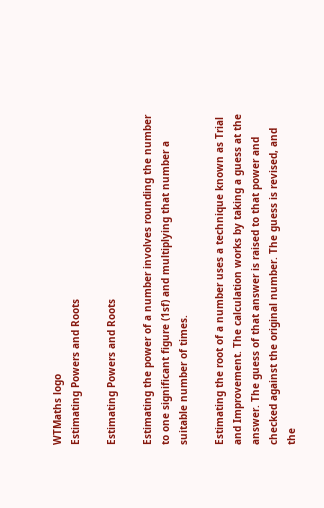WTMaths logo
Estimating Powers and Roots

Estimating Powers and Roots

Estimating the power of a number involves rounding the number to one significant figure (1sf) and multiplying that number a suitable number of times.

Estimating the root of a number uses a technique known as Trial and Improvement. The calculation works by taking a guess at the answer. The guess of that answer is raised to that power and checked against the original number. The guess is revised, and the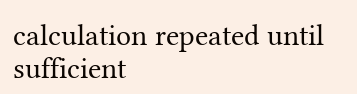calculation repeated until sufficient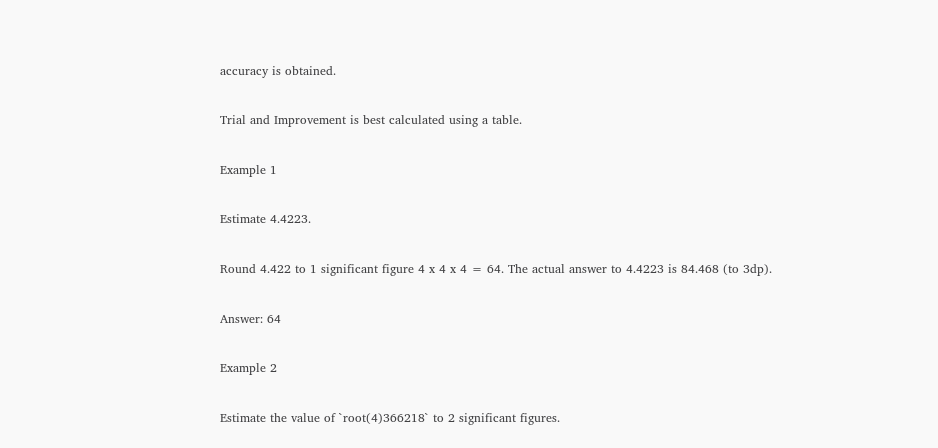accuracy is obtained.

Trial and Improvement is best calculated using a table.

Example 1

Estimate 4.4223.

Round 4.422 to 1 significant figure 4 x 4 x 4 = 64. The actual answer to 4.4223 is 84.468 (to 3dp).

Answer: 64

Example 2

Estimate the value of `root(4)366218` to 2 significant figures.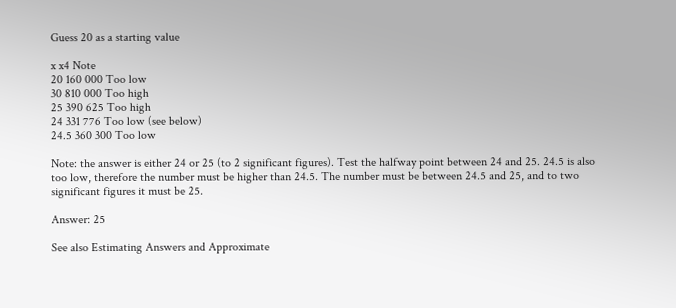Guess 20 as a starting value

x x4 Note
20 160 000 Too low
30 810 000 Too high
25 390 625 Too high
24 331 776 Too low (see below)
24.5 360 300 Too low

Note: the answer is either 24 or 25 (to 2 significant figures). Test the halfway point between 24 and 25. 24.5 is also too low, therefore the number must be higher than 24.5. The number must be between 24.5 and 25, and to two significant figures it must be 25.

Answer: 25

See also Estimating Answers and Approximate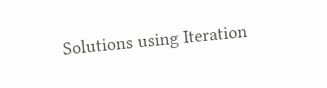Solutions using Iteration